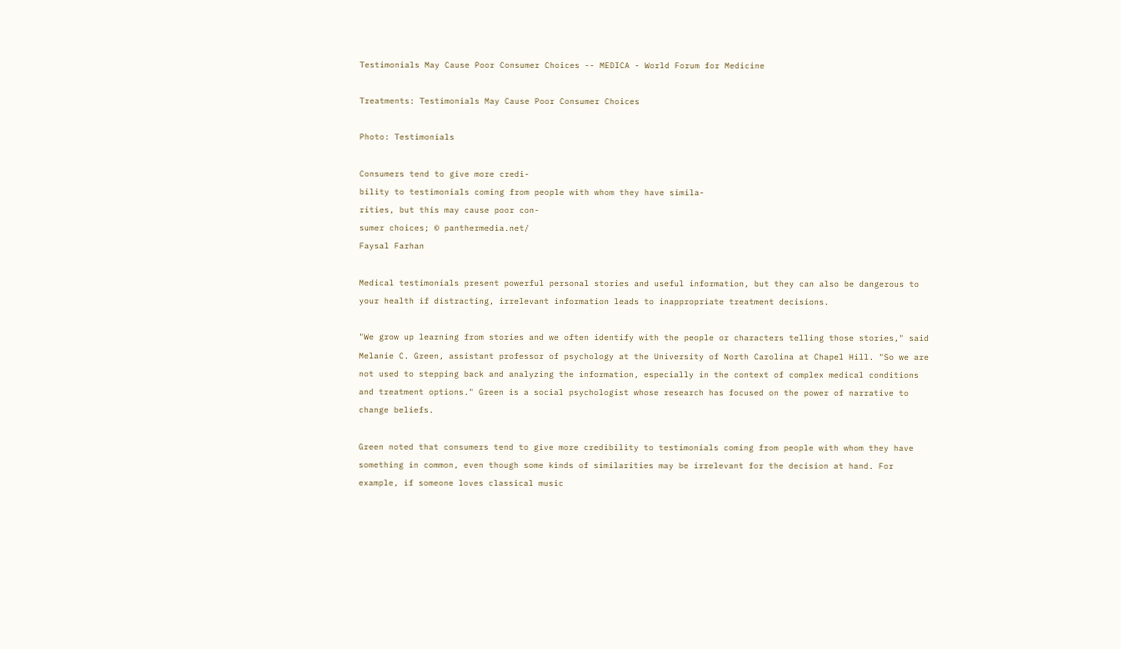Testimonials May Cause Poor Consumer Choices -- MEDICA - World Forum for Medicine

Treatments: Testimonials May Cause Poor Consumer Choices

Photo: Testimonials

Consumers tend to give more credi-
bility to testimonials coming from people with whom they have simila-
rities, but this may cause poor con-
sumer choices; © panthermedia.net/
Faysal Farhan

Medical testimonials present powerful personal stories and useful information, but they can also be dangerous to your health if distracting, irrelevant information leads to inappropriate treatment decisions.

"We grow up learning from stories and we often identify with the people or characters telling those stories," said Melanie C. Green, assistant professor of psychology at the University of North Carolina at Chapel Hill. "So we are not used to stepping back and analyzing the information, especially in the context of complex medical conditions and treatment options." Green is a social psychologist whose research has focused on the power of narrative to change beliefs.

Green noted that consumers tend to give more credibility to testimonials coming from people with whom they have something in common, even though some kinds of similarities may be irrelevant for the decision at hand. For example, if someone loves classical music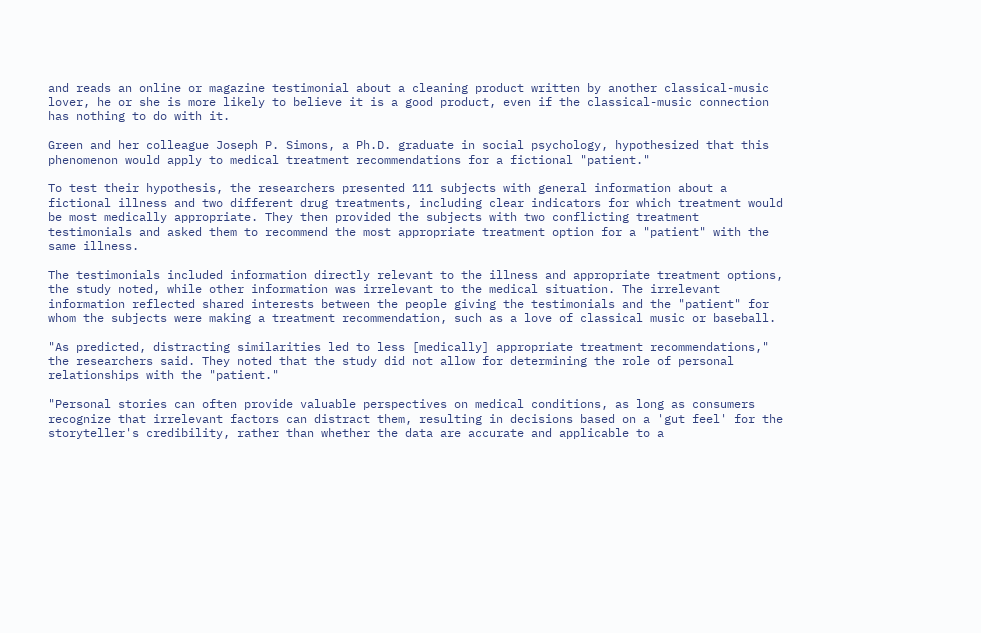and reads an online or magazine testimonial about a cleaning product written by another classical-music lover, he or she is more likely to believe it is a good product, even if the classical-music connection has nothing to do with it.

Green and her colleague Joseph P. Simons, a Ph.D. graduate in social psychology, hypothesized that this phenomenon would apply to medical treatment recommendations for a fictional "patient."

To test their hypothesis, the researchers presented 111 subjects with general information about a fictional illness and two different drug treatments, including clear indicators for which treatment would be most medically appropriate. They then provided the subjects with two conflicting treatment testimonials and asked them to recommend the most appropriate treatment option for a "patient" with the same illness.

The testimonials included information directly relevant to the illness and appropriate treatment options, the study noted, while other information was irrelevant to the medical situation. The irrelevant information reflected shared interests between the people giving the testimonials and the "patient" for whom the subjects were making a treatment recommendation, such as a love of classical music or baseball.

"As predicted, distracting similarities led to less [medically] appropriate treatment recommendations," the researchers said. They noted that the study did not allow for determining the role of personal relationships with the "patient."

"Personal stories can often provide valuable perspectives on medical conditions, as long as consumers recognize that irrelevant factors can distract them, resulting in decisions based on a 'gut feel' for the storyteller's credibility, rather than whether the data are accurate and applicable to a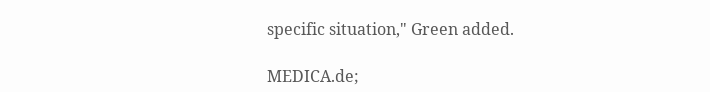specific situation," Green added.

MEDICA.de;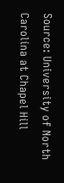Source: University of North Carolina at Chapel Hill